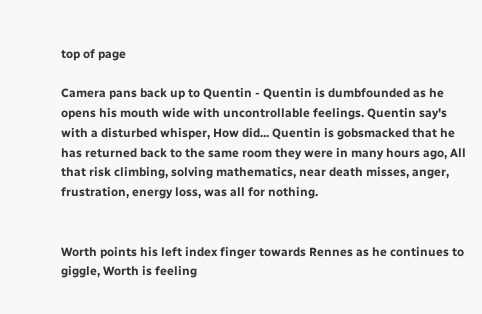top of page

Camera pans back up to Quentin - Quentin is dumbfounded as he opens his mouth wide with uncontrollable feelings. Quentin say's with a disturbed whisper, How did... Quentin is gobsmacked that he has returned back to the same room they were in many hours ago, All that risk climbing, solving mathematics, near death misses, anger, frustration, energy loss, was all for nothing.


Worth points his left index finger towards Rennes as he continues to giggle, Worth is feeling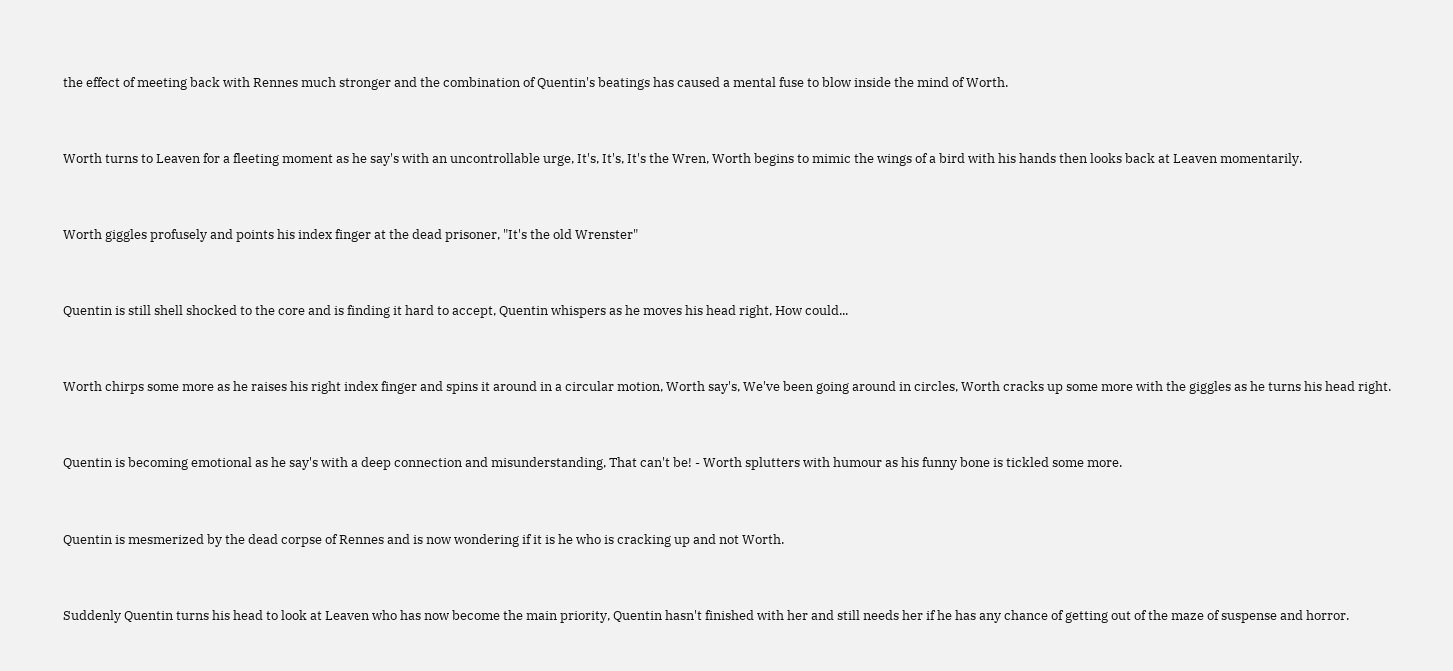the effect of meeting back with Rennes much stronger and the combination of Quentin's beatings has caused a mental fuse to blow inside the mind of Worth.


Worth turns to Leaven for a fleeting moment as he say's with an uncontrollable urge, It's, It's, It's the Wren, Worth begins to mimic the wings of a bird with his hands then looks back at Leaven momentarily.


Worth giggles profusely and points his index finger at the dead prisoner, "It's the old Wrenster"


Quentin is still shell shocked to the core and is finding it hard to accept, Quentin whispers as he moves his head right, How could...


Worth chirps some more as he raises his right index finger and spins it around in a circular motion, Worth say's, We've been going around in circles, Worth cracks up some more with the giggles as he turns his head right.


Quentin is becoming emotional as he say's with a deep connection and misunderstanding, That can't be! - Worth splutters with humour as his funny bone is tickled some more.


Quentin is mesmerized by the dead corpse of Rennes and is now wondering if it is he who is cracking up and not Worth.


Suddenly Quentin turns his head to look at Leaven who has now become the main priority, Quentin hasn't finished with her and still needs her if he has any chance of getting out of the maze of suspense and horror.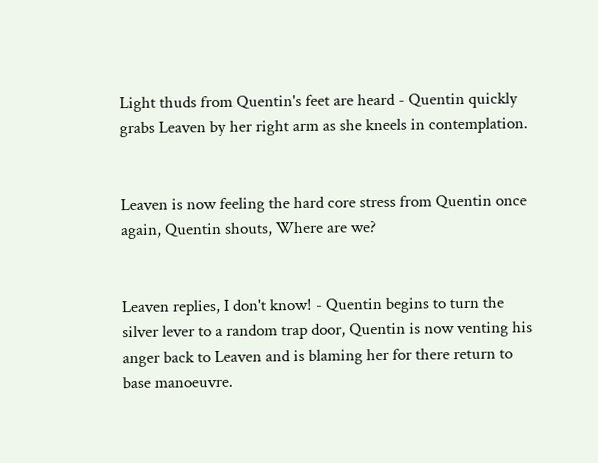Light thuds from Quentin's feet are heard - Quentin quickly grabs Leaven by her right arm as she kneels in contemplation.


Leaven is now feeling the hard core stress from Quentin once again, Quentin shouts, Where are we?


Leaven replies, I don't know! - Quentin begins to turn the silver lever to a random trap door, Quentin is now venting his anger back to Leaven and is blaming her for there return to base manoeuvre.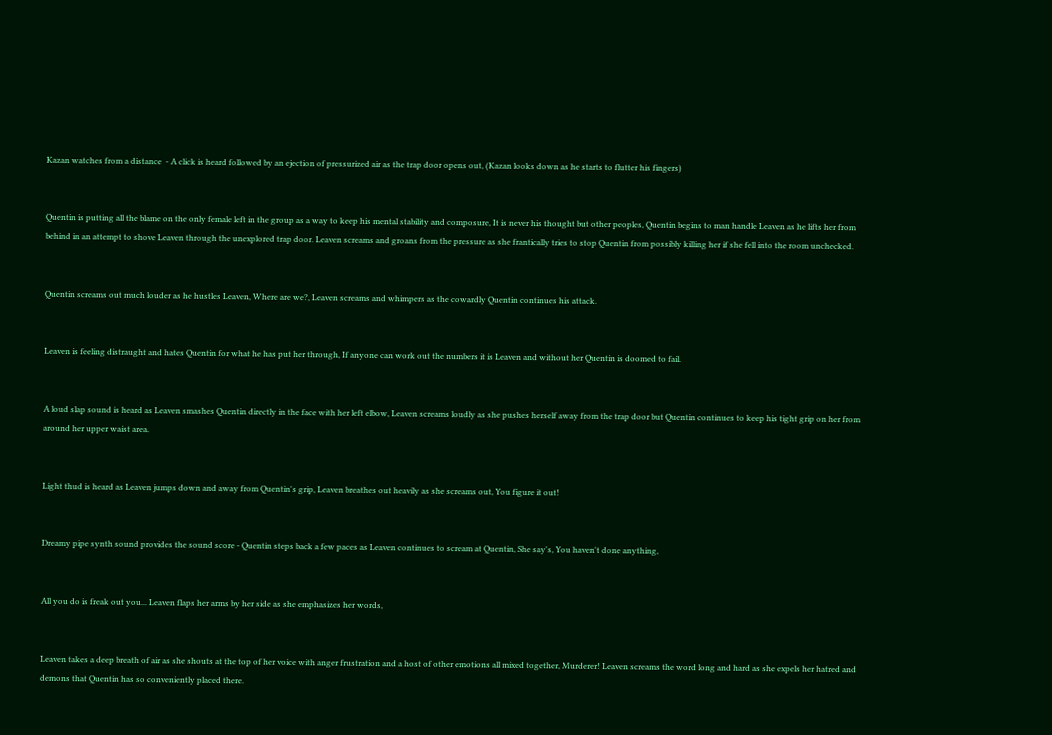Kazan watches from a distance  - A click is heard followed by an ejection of pressurized air as the trap door opens out, (Kazan looks down as he starts to flutter his fingers)


Quentin is putting all the blame on the only female left in the group as a way to keep his mental stability and composure, It is never his thought but other peoples, Quentin begins to man handle Leaven as he lifts her from behind in an attempt to shove Leaven through the unexplored trap door. Leaven screams and groans from the pressure as she frantically tries to stop Quentin from possibly killing her if she fell into the room unchecked.


Quentin screams out much louder as he hustles Leaven, Where are we?, Leaven screams and whimpers as the cowardly Quentin continues his attack.


Leaven is feeling distraught and hates Quentin for what he has put her through, If anyone can work out the numbers it is Leaven and without her Quentin is doomed to fail.


A loud slap sound is heard as Leaven smashes Quentin directly in the face with her left elbow, Leaven screams loudly as she pushes herself away from the trap door but Quentin continues to keep his tight grip on her from around her upper waist area.


Light thud is heard as Leaven jumps down and away from Quentin's grip, Leaven breathes out heavily as she screams out, You figure it out!


Dreamy pipe synth sound provides the sound score - Quentin steps back a few paces as Leaven continues to scream at Quentin, She say's, You haven't done anything,


All you do is freak out you... Leaven flaps her arms by her side as she emphasizes her words,


Leaven takes a deep breath of air as she shouts at the top of her voice with anger frustration and a host of other emotions all mixed together, Murderer! Leaven screams the word long and hard as she expels her hatred and demons that Quentin has so conveniently placed there.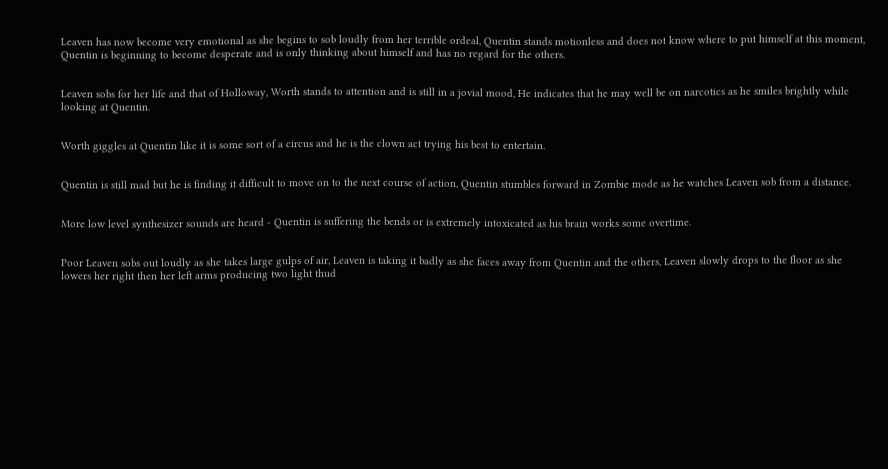Leaven has now become very emotional as she begins to sob loudly from her terrible ordeal, Quentin stands motionless and does not know where to put himself at this moment, Quentin is beginning to become desperate and is only thinking about himself and has no regard for the others.


Leaven sobs for her life and that of Holloway, Worth stands to attention and is still in a jovial mood, He indicates that he may well be on narcotics as he smiles brightly while looking at Quentin.


Worth giggles at Quentin like it is some sort of a circus and he is the clown act trying his best to entertain.


Quentin is still mad but he is finding it difficult to move on to the next course of action, Quentin stumbles forward in Zombie mode as he watches Leaven sob from a distance.


More low level synthesizer sounds are heard - Quentin is suffering the bends or is extremely intoxicated as his brain works some overtime.


Poor Leaven sobs out loudly as she takes large gulps of air, Leaven is taking it badly as she faces away from Quentin and the others, Leaven slowly drops to the floor as she lowers her right then her left arms producing two light thud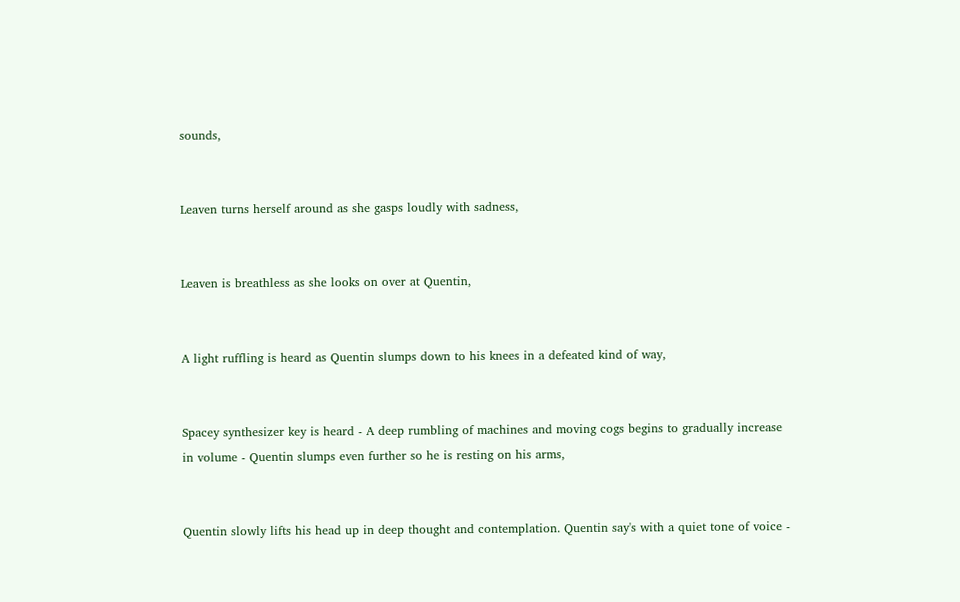sounds,


Leaven turns herself around as she gasps loudly with sadness,


Leaven is breathless as she looks on over at Quentin,


A light ruffling is heard as Quentin slumps down to his knees in a defeated kind of way,


Spacey synthesizer key is heard - A deep rumbling of machines and moving cogs begins to gradually increase in volume - Quentin slumps even further so he is resting on his arms,


Quentin slowly lifts his head up in deep thought and contemplation. Quentin say's with a quiet tone of voice -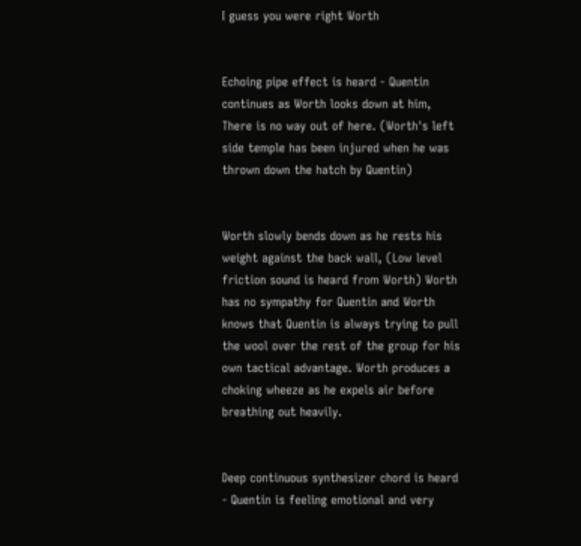I guess you were right Worth


Echoing pipe effect is heard - Quentin continues as Worth looks down at him, There is no way out of here. (Worth's left side temple has been injured when he was thrown down the hatch by Quentin)


Worth slowly bends down as he rests his weight against the back wall, (Low level friction sound is heard from Worth) Worth has no sympathy for Quentin and Worth knows that Quentin is always trying to pull the wool over the rest of the group for his own tactical advantage. Worth produces a choking wheeze as he expels air before breathing out heavily.


Deep continuous synthesizer chord is heard - Quentin is feeling emotional and very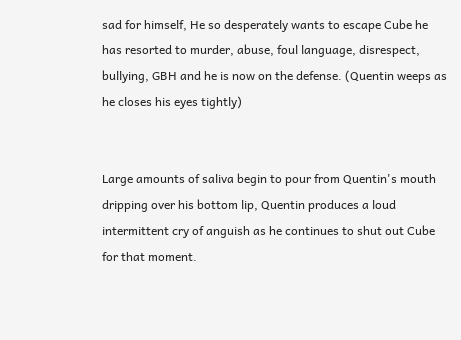sad for himself, He so desperately wants to escape Cube he has resorted to murder, abuse, foul language, disrespect, bullying, GBH and he is now on the defense. (Quentin weeps as he closes his eyes tightly)


Large amounts of saliva begin to pour from Quentin's mouth dripping over his bottom lip, Quentin produces a loud intermittent cry of anguish as he continues to shut out Cube for that moment.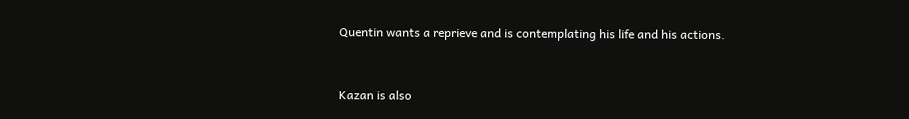Quentin wants a reprieve and is contemplating his life and his actions.


Kazan is also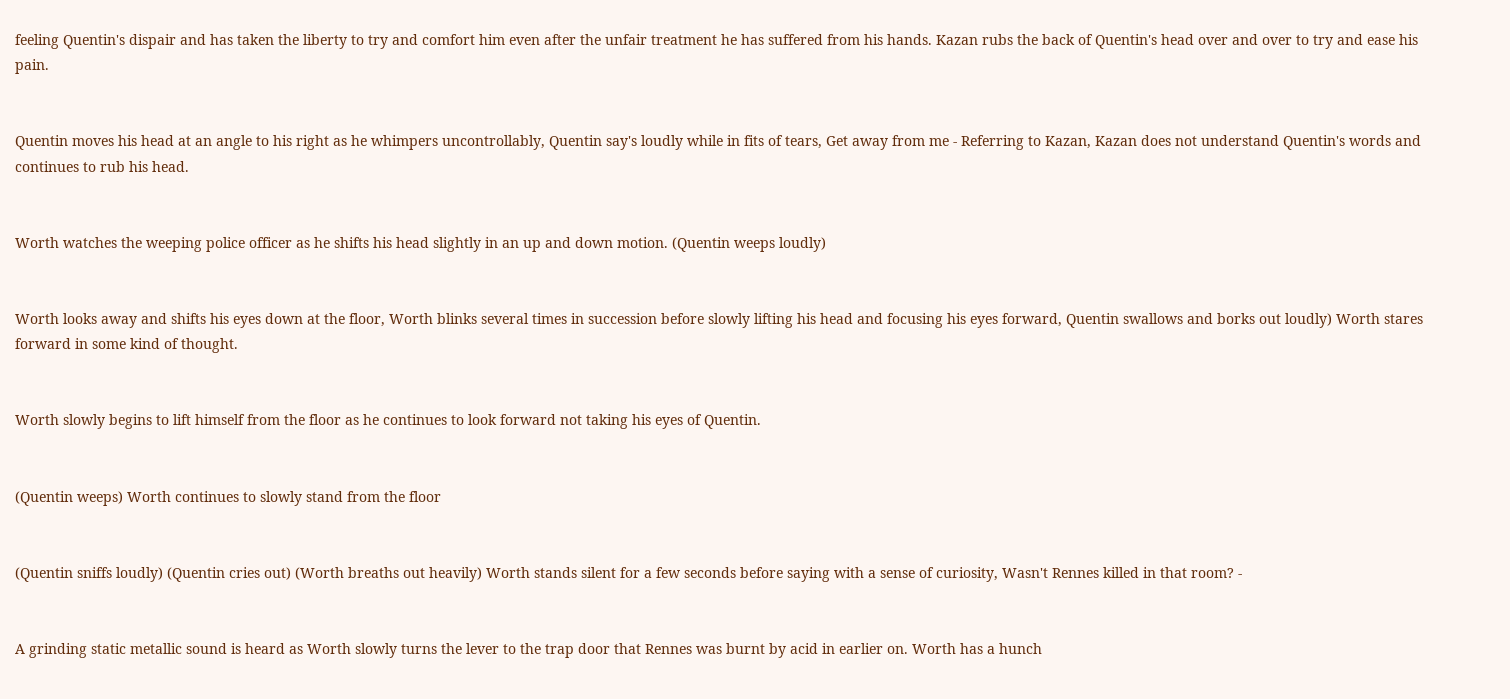feeling Quentin's dispair and has taken the liberty to try and comfort him even after the unfair treatment he has suffered from his hands. Kazan rubs the back of Quentin's head over and over to try and ease his pain.


Quentin moves his head at an angle to his right as he whimpers uncontrollably, Quentin say's loudly while in fits of tears, Get away from me - Referring to Kazan, Kazan does not understand Quentin's words and continues to rub his head.


Worth watches the weeping police officer as he shifts his head slightly in an up and down motion. (Quentin weeps loudly)


Worth looks away and shifts his eyes down at the floor, Worth blinks several times in succession before slowly lifting his head and focusing his eyes forward, Quentin swallows and borks out loudly) Worth stares forward in some kind of thought.


Worth slowly begins to lift himself from the floor as he continues to look forward not taking his eyes of Quentin.


(Quentin weeps) Worth continues to slowly stand from the floor


(Quentin sniffs loudly) (Quentin cries out) (Worth breaths out heavily) Worth stands silent for a few seconds before saying with a sense of curiosity, Wasn't Rennes killed in that room? -


A grinding static metallic sound is heard as Worth slowly turns the lever to the trap door that Rennes was burnt by acid in earlier on. Worth has a hunch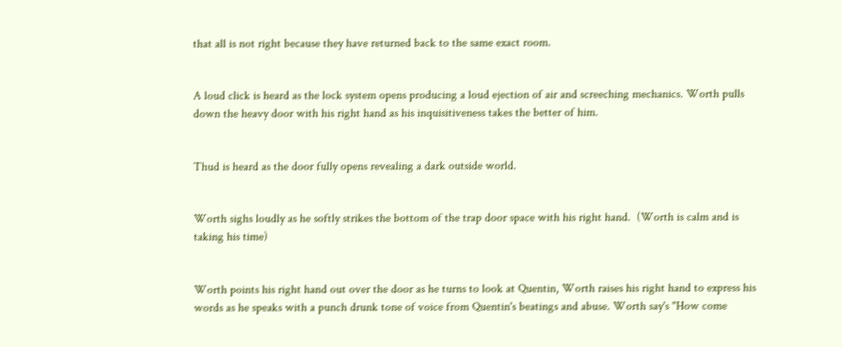that all is not right because they have returned back to the same exact room.


A loud click is heard as the lock system opens producing a loud ejection of air and screeching mechanics. Worth pulls down the heavy door with his right hand as his inquisitiveness takes the better of him.


Thud is heard as the door fully opens revealing a dark outside world.


Worth sighs loudly as he softly strikes the bottom of the trap door space with his right hand.  (Worth is calm and is taking his time)


Worth points his right hand out over the door as he turns to look at Quentin, Worth raises his right hand to express his words as he speaks with a punch drunk tone of voice from Quentin's beatings and abuse. Worth say's "How come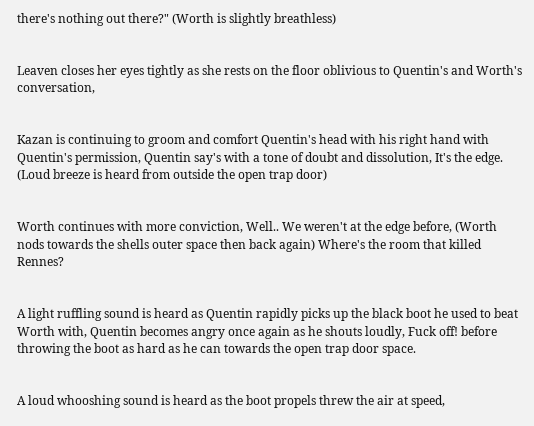there's nothing out there?" (Worth is slightly breathless)


Leaven closes her eyes tightly as she rests on the floor oblivious to Quentin's and Worth's conversation,


Kazan is continuing to groom and comfort Quentin's head with his right hand with Quentin's permission, Quentin say's with a tone of doubt and dissolution, It's the edge. (Loud breeze is heard from outside the open trap door)


Worth continues with more conviction, Well.. We weren't at the edge before, (Worth nods towards the shells outer space then back again) Where's the room that killed Rennes?


A light ruffling sound is heard as Quentin rapidly picks up the black boot he used to beat Worth with, Quentin becomes angry once again as he shouts loudly, Fuck off! before throwing the boot as hard as he can towards the open trap door space.


A loud whooshing sound is heard as the boot propels threw the air at speed,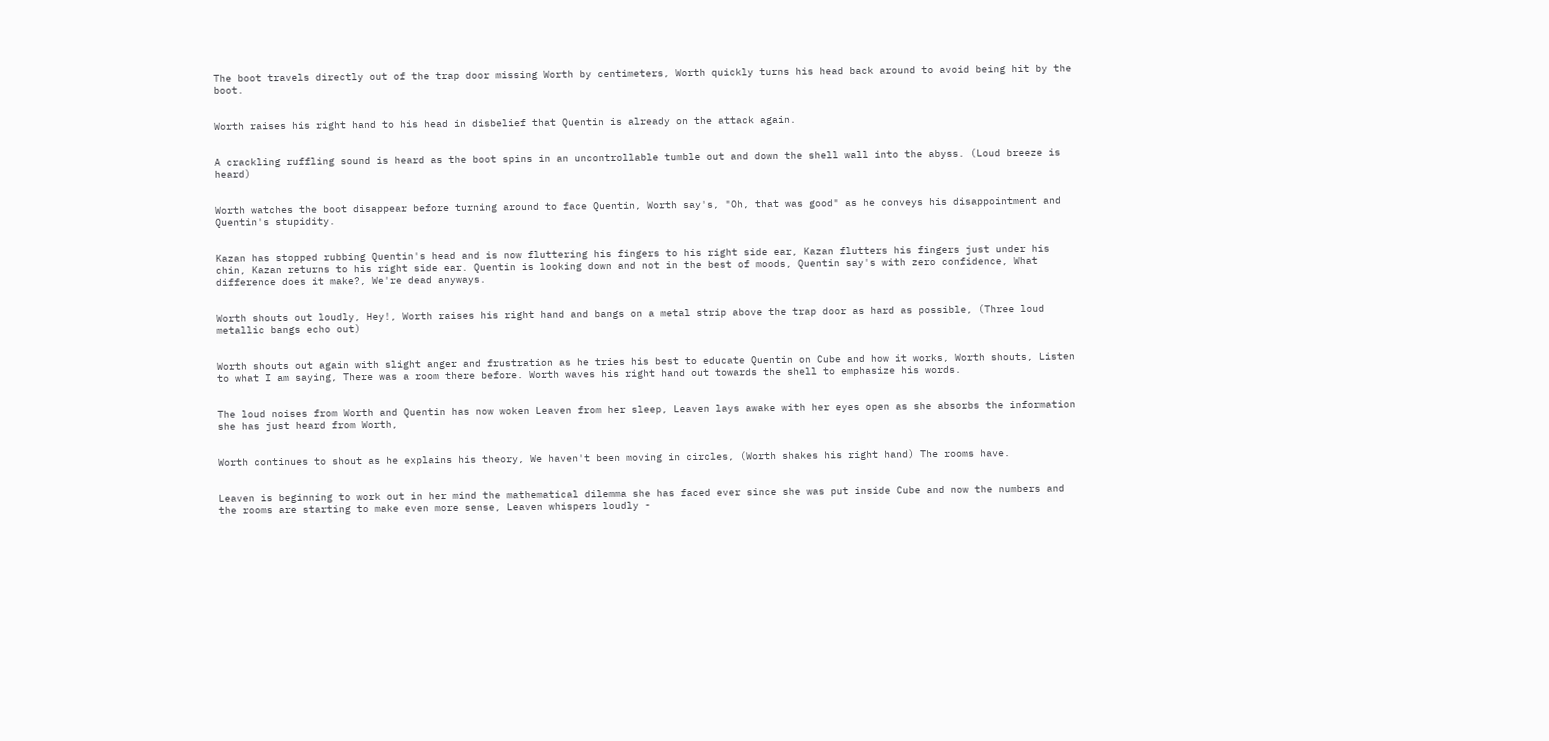The boot travels directly out of the trap door missing Worth by centimeters, Worth quickly turns his head back around to avoid being hit by the boot.


Worth raises his right hand to his head in disbelief that Quentin is already on the attack again.


A crackling ruffling sound is heard as the boot spins in an uncontrollable tumble out and down the shell wall into the abyss. (Loud breeze is heard)


Worth watches the boot disappear before turning around to face Quentin, Worth say's, "Oh, that was good" as he conveys his disappointment and Quentin's stupidity.


Kazan has stopped rubbing Quentin's head and is now fluttering his fingers to his right side ear, Kazan flutters his fingers just under his chin, Kazan returns to his right side ear. Quentin is looking down and not in the best of moods, Quentin say's with zero confidence, What difference does it make?, We're dead anyways.


Worth shouts out loudly, Hey!, Worth raises his right hand and bangs on a metal strip above the trap door as hard as possible, (Three loud metallic bangs echo out)


Worth shouts out again with slight anger and frustration as he tries his best to educate Quentin on Cube and how it works, Worth shouts, Listen to what I am saying, There was a room there before. Worth waves his right hand out towards the shell to emphasize his words.


The loud noises from Worth and Quentin has now woken Leaven from her sleep, Leaven lays awake with her eyes open as she absorbs the information she has just heard from Worth,


Worth continues to shout as he explains his theory, We haven't been moving in circles, (Worth shakes his right hand) The rooms have.


Leaven is beginning to work out in her mind the mathematical dilemma she has faced ever since she was put inside Cube and now the numbers and the rooms are starting to make even more sense, Leaven whispers loudly -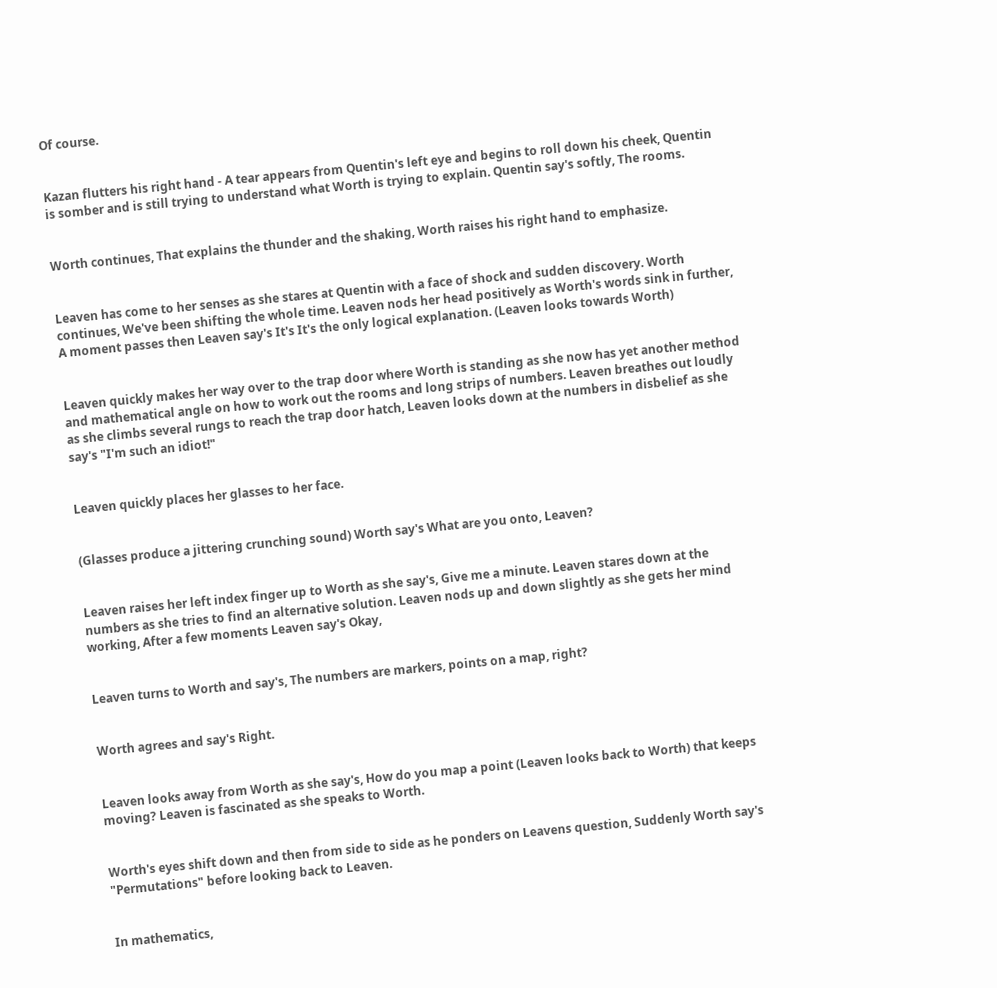Of course.


Kazan flutters his right hand - A tear appears from Quentin's left eye and begins to roll down his cheek, Quentin is somber and is still trying to understand what Worth is trying to explain. Quentin say's softly, The rooms.


Worth continues, That explains the thunder and the shaking, Worth raises his right hand to emphasize.


Leaven has come to her senses as she stares at Quentin with a face of shock and sudden discovery. Worth continues, We've been shifting the whole time. Leaven nods her head positively as Worth's words sink in further, A moment passes then Leaven say's It's It's the only logical explanation. (Leaven looks towards Worth)


Leaven quickly makes her way over to the trap door where Worth is standing as she now has yet another method and mathematical angle on how to work out the rooms and long strips of numbers. Leaven breathes out loudly as she climbs several rungs to reach the trap door hatch, Leaven looks down at the numbers in disbelief as she say's "I'm such an idiot!"


Leaven quickly places her glasses to her face.


(Glasses produce a jittering crunching sound) Worth say's What are you onto, Leaven?


Leaven raises her left index finger up to Worth as she say's, Give me a minute. Leaven stares down at the numbers as she tries to find an alternative solution. Leaven nods up and down slightly as she gets her mind working, After a few moments Leaven say's Okay,


Leaven turns to Worth and say's, The numbers are markers, points on a map, right?


Worth agrees and say's Right.


Leaven looks away from Worth as she say's, How do you map a point (Leaven looks back to Worth) that keeps moving? Leaven is fascinated as she speaks to Worth.


Worth's eyes shift down and then from side to side as he ponders on Leavens question, Suddenly Worth say's "Permutations" before looking back to Leaven.


In mathematics,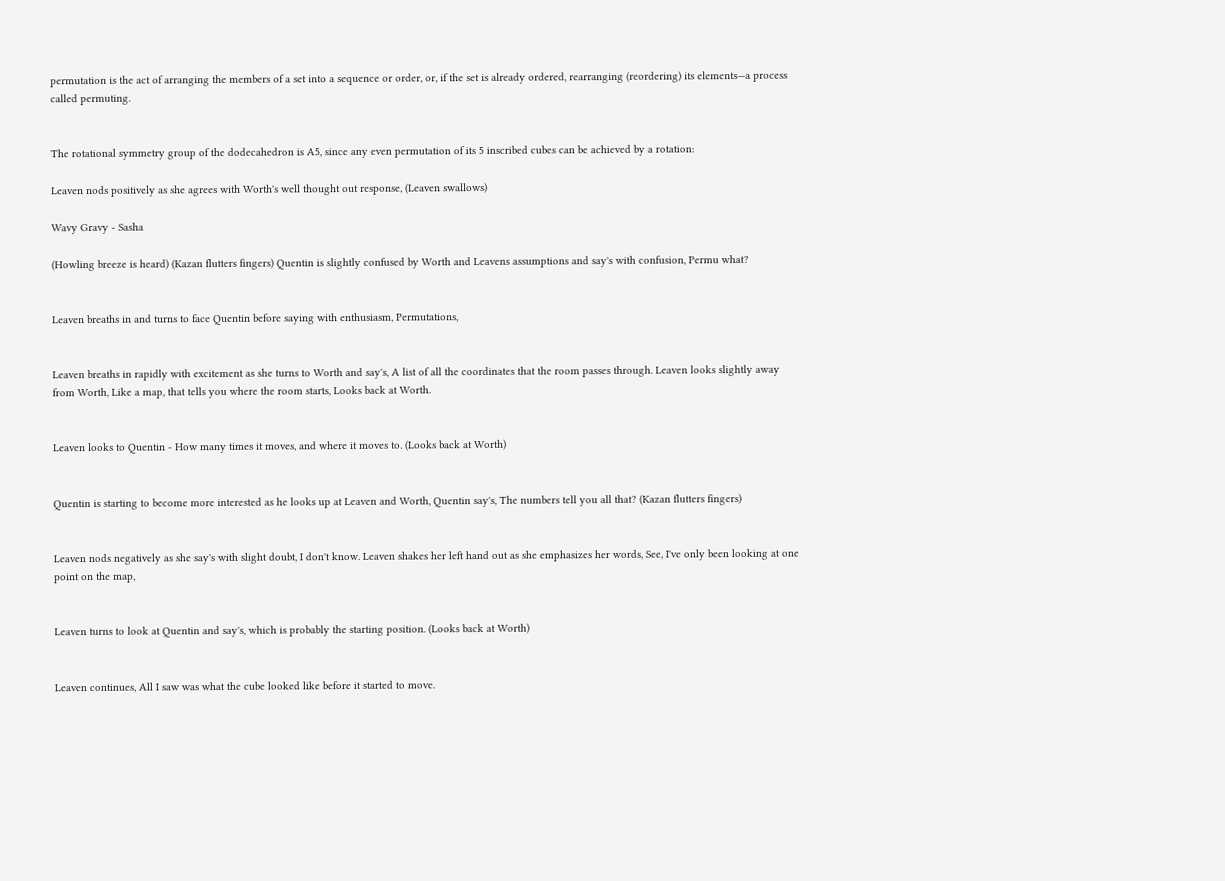permutation is the act of arranging the members of a set into a sequence or order, or, if the set is already ordered, rearranging (reordering) its elements—a process called permuting.


The rotational symmetry group of the dodecahedron is A5, since any even permutation of its 5 inscribed cubes can be achieved by a rotation:

Leaven nods positively as she agrees with Worth's well thought out response, (Leaven swallows)

Wavy Gravy - Sasha

(Howling breeze is heard) (Kazan flutters fingers) Quentin is slightly confused by Worth and Leavens assumptions and say's with confusion, Permu what?


Leaven breaths in and turns to face Quentin before saying with enthusiasm, Permutations,


Leaven breaths in rapidly with excitement as she turns to Worth and say's, A list of all the coordinates that the room passes through. Leaven looks slightly away from Worth, Like a map, that tells you where the room starts, Looks back at Worth.


Leaven looks to Quentin - How many times it moves, and where it moves to. (Looks back at Worth)


Quentin is starting to become more interested as he looks up at Leaven and Worth, Quentin say's, The numbers tell you all that? (Kazan flutters fingers)


Leaven nods negatively as she say's with slight doubt, I don't know. Leaven shakes her left hand out as she emphasizes her words, See, I've only been looking at one point on the map,


Leaven turns to look at Quentin and say's, which is probably the starting position. (Looks back at Worth)


Leaven continues, All I saw was what the cube looked like before it started to move.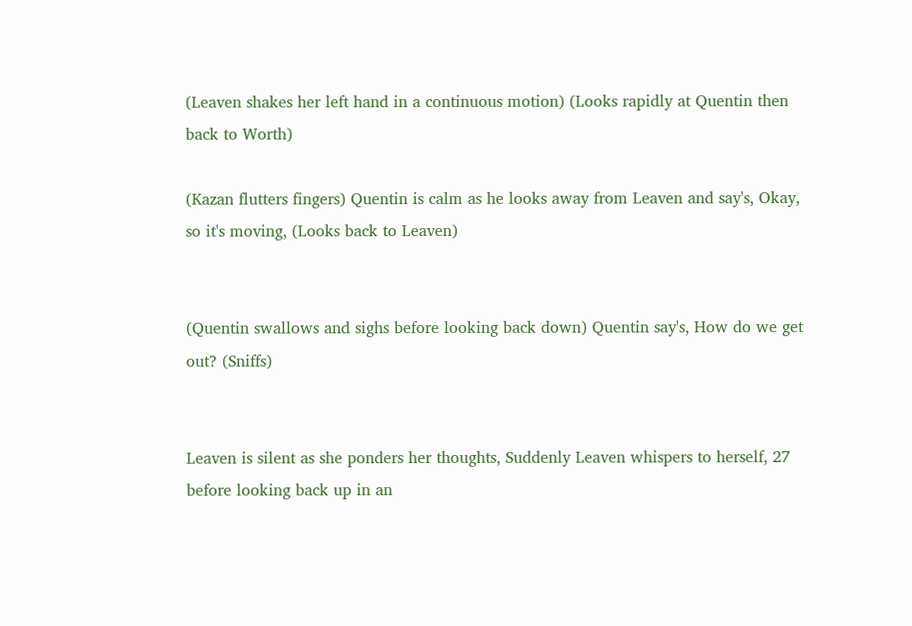(Leaven shakes her left hand in a continuous motion) (Looks rapidly at Quentin then back to Worth)

(Kazan flutters fingers) Quentin is calm as he looks away from Leaven and say's, Okay, so it's moving, (Looks back to Leaven)


(Quentin swallows and sighs before looking back down) Quentin say's, How do we get out? (Sniffs)


Leaven is silent as she ponders her thoughts, Suddenly Leaven whispers to herself, 27 before looking back up in an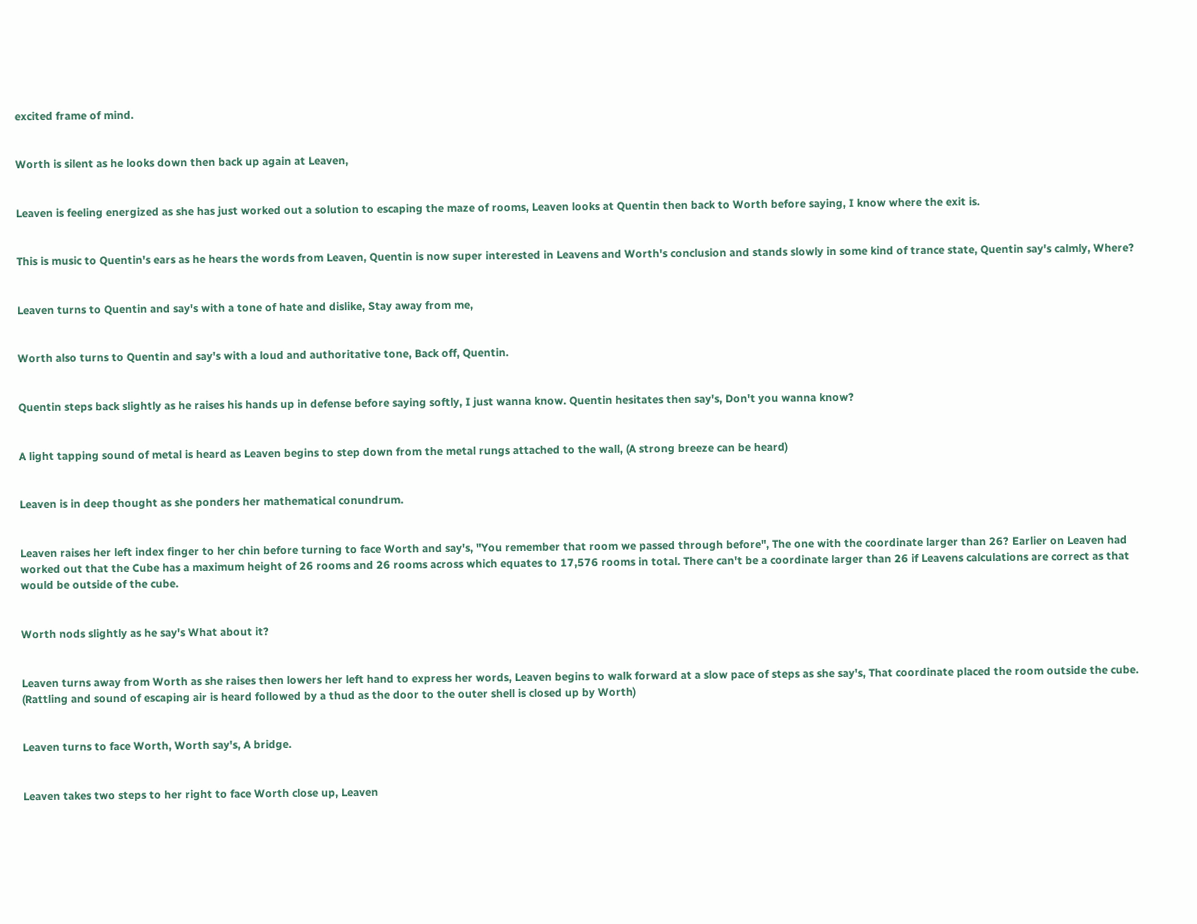excited frame of mind.


Worth is silent as he looks down then back up again at Leaven,


Leaven is feeling energized as she has just worked out a solution to escaping the maze of rooms, Leaven looks at Quentin then back to Worth before saying, I know where the exit is.


This is music to Quentin's ears as he hears the words from Leaven, Quentin is now super interested in Leavens and Worth's conclusion and stands slowly in some kind of trance state, Quentin say's calmly, Where?


Leaven turns to Quentin and say's with a tone of hate and dislike, Stay away from me,


Worth also turns to Quentin and say's with a loud and authoritative tone, Back off, Quentin.


Quentin steps back slightly as he raises his hands up in defense before saying softly, I just wanna know. Quentin hesitates then say's, Don't you wanna know?


A light tapping sound of metal is heard as Leaven begins to step down from the metal rungs attached to the wall, (A strong breeze can be heard)


Leaven is in deep thought as she ponders her mathematical conundrum.


Leaven raises her left index finger to her chin before turning to face Worth and say's, "You remember that room we passed through before", The one with the coordinate larger than 26? Earlier on Leaven had worked out that the Cube has a maximum height of 26 rooms and 26 rooms across which equates to 17,576 rooms in total. There can't be a coordinate larger than 26 if Leavens calculations are correct as that would be outside of the cube.


Worth nods slightly as he say's What about it?


Leaven turns away from Worth as she raises then lowers her left hand to express her words, Leaven begins to walk forward at a slow pace of steps as she say's, That coordinate placed the room outside the cube. (Rattling and sound of escaping air is heard followed by a thud as the door to the outer shell is closed up by Worth)


Leaven turns to face Worth, Worth say's, A bridge.


Leaven takes two steps to her right to face Worth close up, Leaven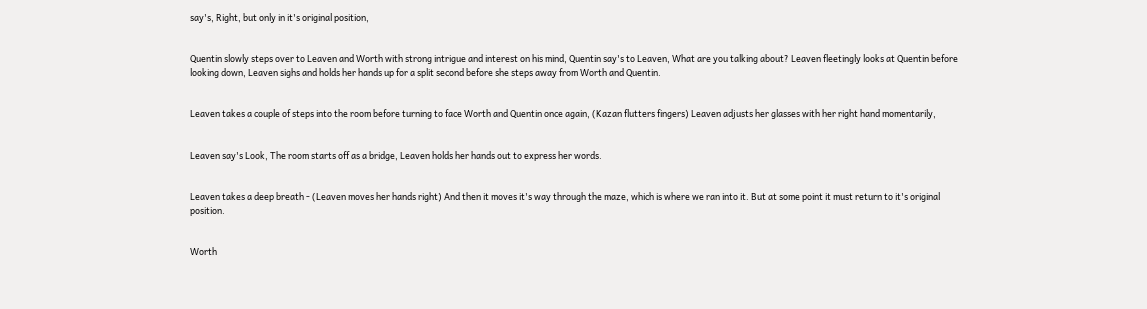say's, Right, but only in it's original position,


Quentin slowly steps over to Leaven and Worth with strong intrigue and interest on his mind, Quentin say's to Leaven, What are you talking about? Leaven fleetingly looks at Quentin before looking down, Leaven sighs and holds her hands up for a split second before she steps away from Worth and Quentin.


Leaven takes a couple of steps into the room before turning to face Worth and Quentin once again, (Kazan flutters fingers) Leaven adjusts her glasses with her right hand momentarily,


Leaven say's Look, The room starts off as a bridge, Leaven holds her hands out to express her words.


Leaven takes a deep breath - (Leaven moves her hands right) And then it moves it's way through the maze, which is where we ran into it. But at some point it must return to it's original position.


Worth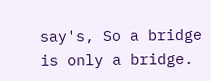say's, So a bridge is only a bridge.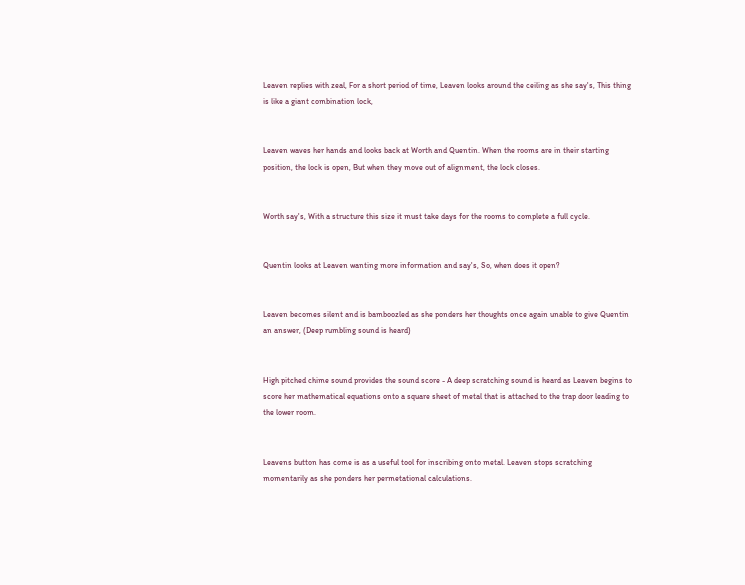Leaven replies with zeal, For a short period of time, Leaven looks around the ceiling as she say's, This thing is like a giant combination lock,


Leaven waves her hands and looks back at Worth and Quentin. When the rooms are in their starting position, the lock is open, But when they move out of alignment, the lock closes.


Worth say's, With a structure this size it must take days for the rooms to complete a full cycle.


Quentin looks at Leaven wanting more information and say's, So, when does it open?


Leaven becomes silent and is bamboozled as she ponders her thoughts once again unable to give Quentin an answer, (Deep rumbling sound is heard)


High pitched chime sound provides the sound score - A deep scratching sound is heard as Leaven begins to score her mathematical equations onto a square sheet of metal that is attached to the trap door leading to the lower room.


Leavens button has come is as a useful tool for inscribing onto metal. Leaven stops scratching momentarily as she ponders her permetational calculations.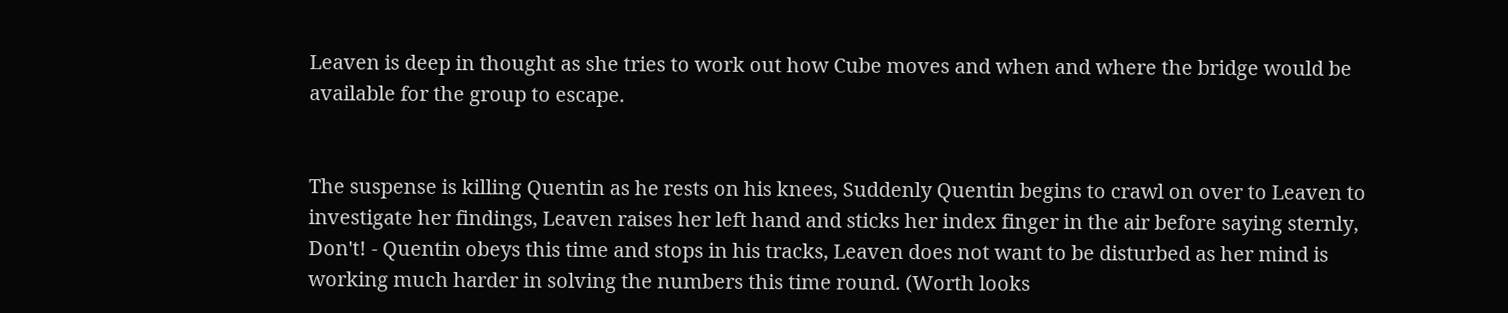Leaven is deep in thought as she tries to work out how Cube moves and when and where the bridge would be available for the group to escape.


The suspense is killing Quentin as he rests on his knees, Suddenly Quentin begins to crawl on over to Leaven to investigate her findings, Leaven raises her left hand and sticks her index finger in the air before saying sternly, Don't! - Quentin obeys this time and stops in his tracks, Leaven does not want to be disturbed as her mind is working much harder in solving the numbers this time round. (Worth looks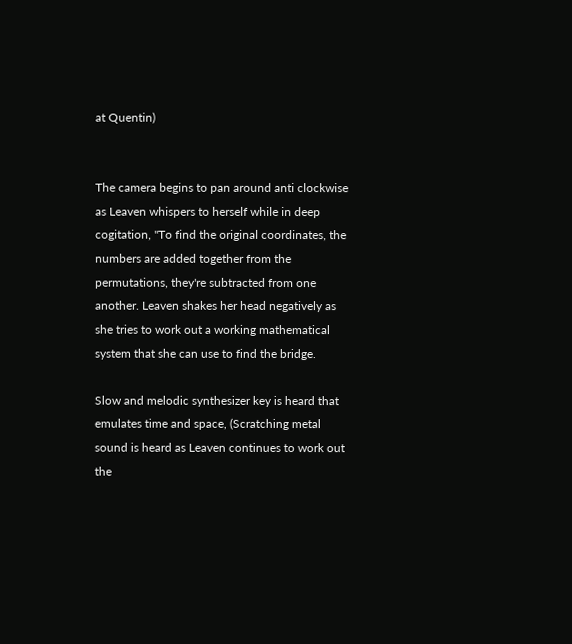at Quentin)


The camera begins to pan around anti clockwise as Leaven whispers to herself while in deep cogitation, "To find the original coordinates, the numbers are added together from the permutations, they're subtracted from one another. Leaven shakes her head negatively as she tries to work out a working mathematical system that she can use to find the bridge.

Slow and melodic synthesizer key is heard that emulates time and space, (Scratching metal sound is heard as Leaven continues to work out the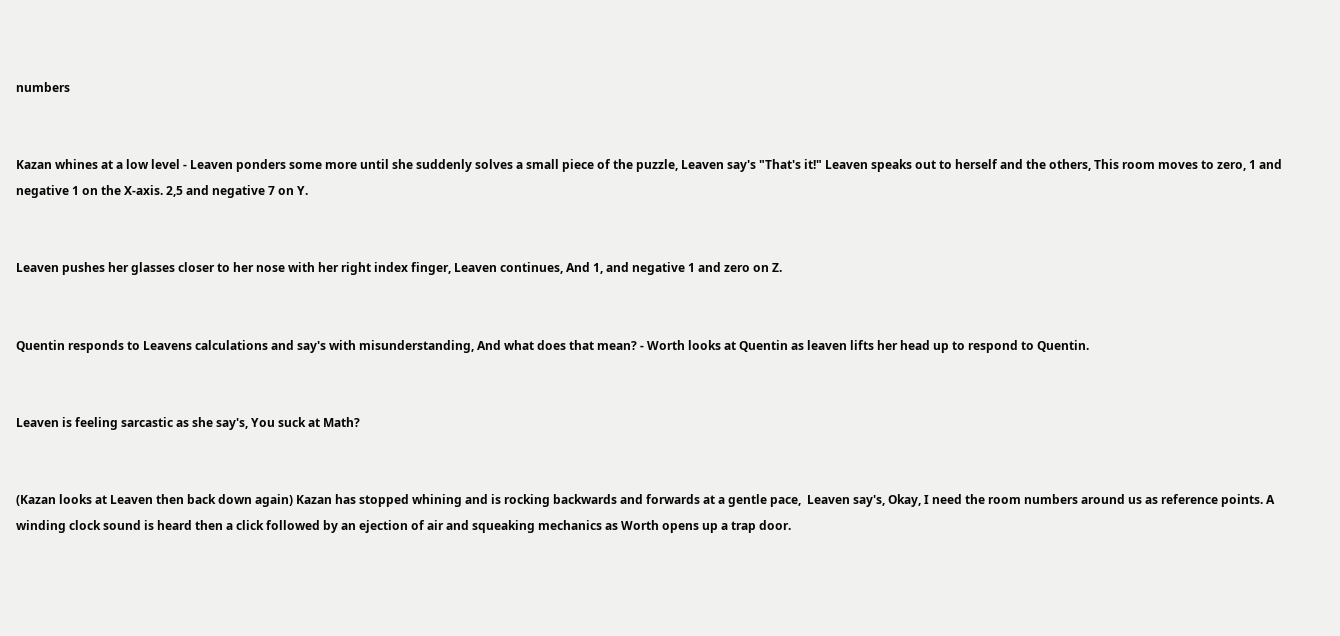numbers


Kazan whines at a low level - Leaven ponders some more until she suddenly solves a small piece of the puzzle, Leaven say's "That's it!" Leaven speaks out to herself and the others, This room moves to zero, 1 and negative 1 on the X-axis. 2,5 and negative 7 on Y.


Leaven pushes her glasses closer to her nose with her right index finger, Leaven continues, And 1, and negative 1 and zero on Z.


Quentin responds to Leavens calculations and say's with misunderstanding, And what does that mean? - Worth looks at Quentin as leaven lifts her head up to respond to Quentin.


Leaven is feeling sarcastic as she say's, You suck at Math?


(Kazan looks at Leaven then back down again) Kazan has stopped whining and is rocking backwards and forwards at a gentle pace,  Leaven say's, Okay, I need the room numbers around us as reference points. A winding clock sound is heard then a click followed by an ejection of air and squeaking mechanics as Worth opens up a trap door.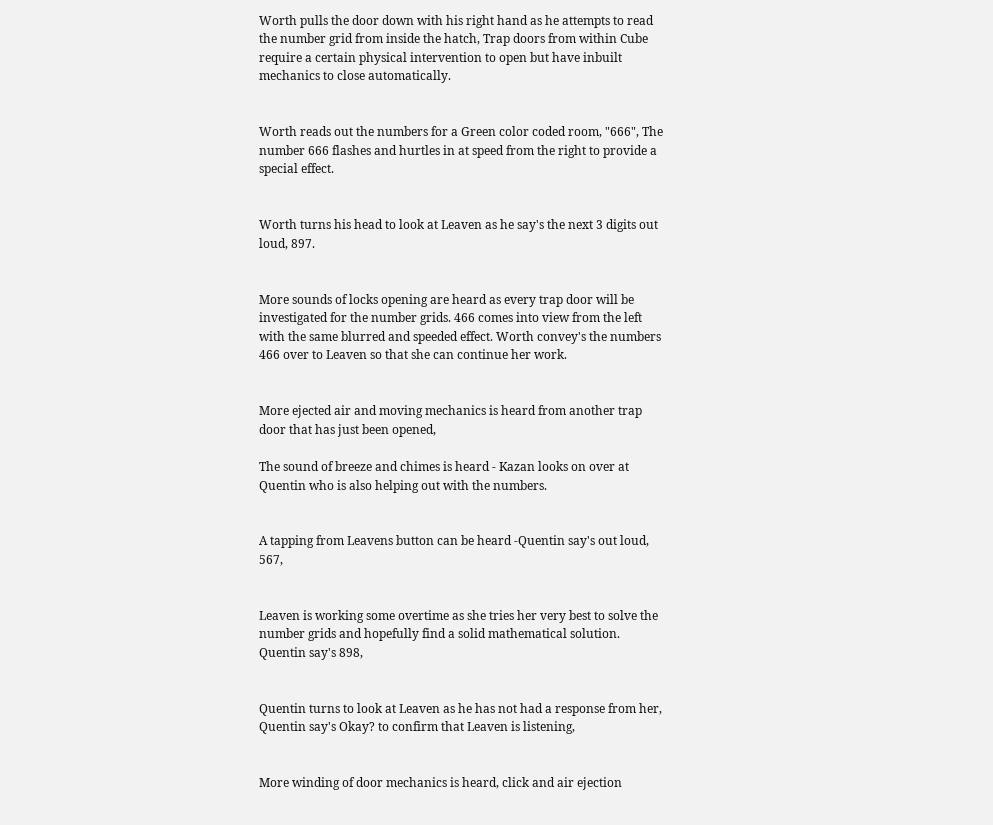Worth pulls the door down with his right hand as he attempts to read the number grid from inside the hatch, Trap doors from within Cube require a certain physical intervention to open but have inbuilt mechanics to close automatically.


Worth reads out the numbers for a Green color coded room, "666", The number 666 flashes and hurtles in at speed from the right to provide a special effect.


Worth turns his head to look at Leaven as he say's the next 3 digits out loud, 897.


More sounds of locks opening are heard as every trap door will be investigated for the number grids. 466 comes into view from the left with the same blurred and speeded effect. Worth convey's the numbers 466 over to Leaven so that she can continue her work.


More ejected air and moving mechanics is heard from another trap door that has just been opened,

The sound of breeze and chimes is heard - Kazan looks on over at Quentin who is also helping out with the numbers.


A tapping from Leavens button can be heard -Quentin say's out loud, 567,


Leaven is working some overtime as she tries her very best to solve the number grids and hopefully find a solid mathematical solution. Quentin say's 898,


Quentin turns to look at Leaven as he has not had a response from her, Quentin say's Okay? to confirm that Leaven is listening,


More winding of door mechanics is heard, click and air ejection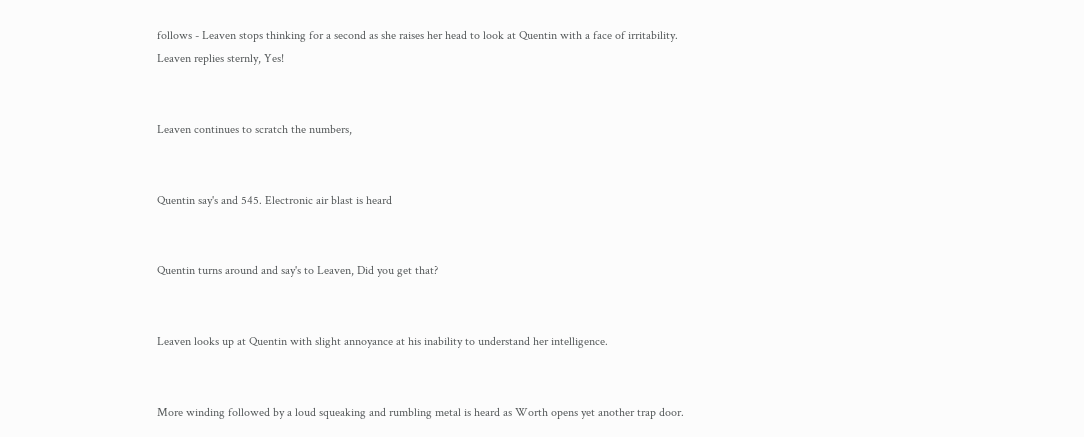follows - Leaven stops thinking for a second as she raises her head to look at Quentin with a face of irritability. Leaven replies sternly, Yes!


Leaven continues to scratch the numbers,


Quentin say's and 545. Electronic air blast is heard


Quentin turns around and say's to Leaven, Did you get that?


Leaven looks up at Quentin with slight annoyance at his inability to understand her intelligence.


More winding followed by a loud squeaking and rumbling metal is heard as Worth opens yet another trap door.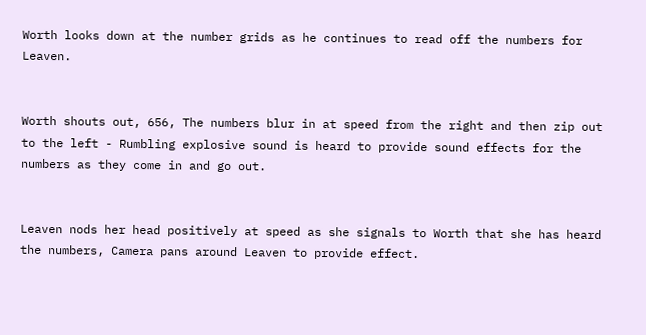Worth looks down at the number grids as he continues to read off the numbers for Leaven.


Worth shouts out, 656, The numbers blur in at speed from the right and then zip out to the left - Rumbling explosive sound is heard to provide sound effects for the numbers as they come in and go out.


Leaven nods her head positively at speed as she signals to Worth that she has heard the numbers, Camera pans around Leaven to provide effect.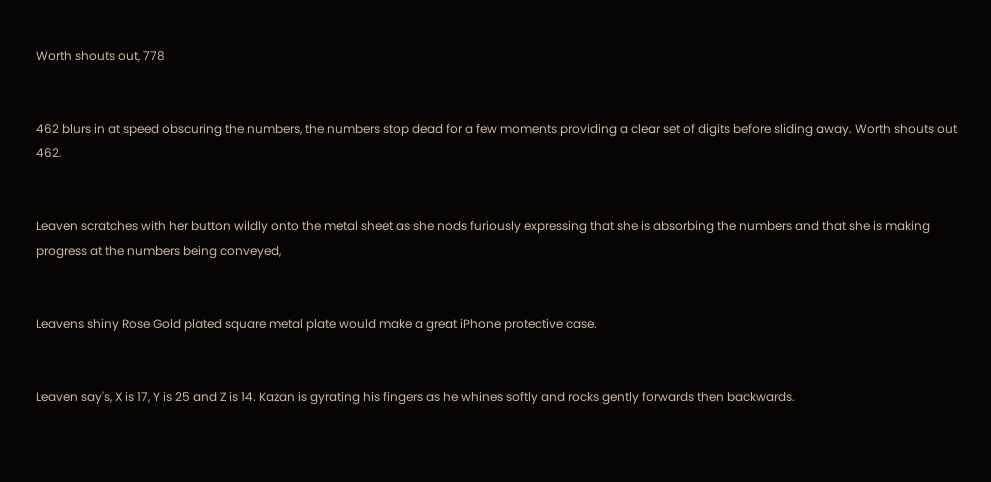Worth shouts out, 778


462 blurs in at speed obscuring the numbers, the numbers stop dead for a few moments providing a clear set of digits before sliding away. Worth shouts out 462.


Leaven scratches with her button wildly onto the metal sheet as she nods furiously expressing that she is absorbing the numbers and that she is making progress at the numbers being conveyed,


Leavens shiny Rose Gold plated square metal plate would make a great iPhone protective case.


Leaven say's, X is 17, Y is 25 and Z is 14. Kazan is gyrating his fingers as he whines softly and rocks gently forwards then backwards.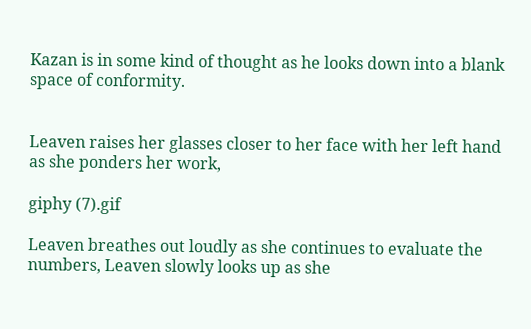Kazan is in some kind of thought as he looks down into a blank space of conformity.


Leaven raises her glasses closer to her face with her left hand as she ponders her work,

giphy (7).gif

Leaven breathes out loudly as she continues to evaluate the numbers, Leaven slowly looks up as she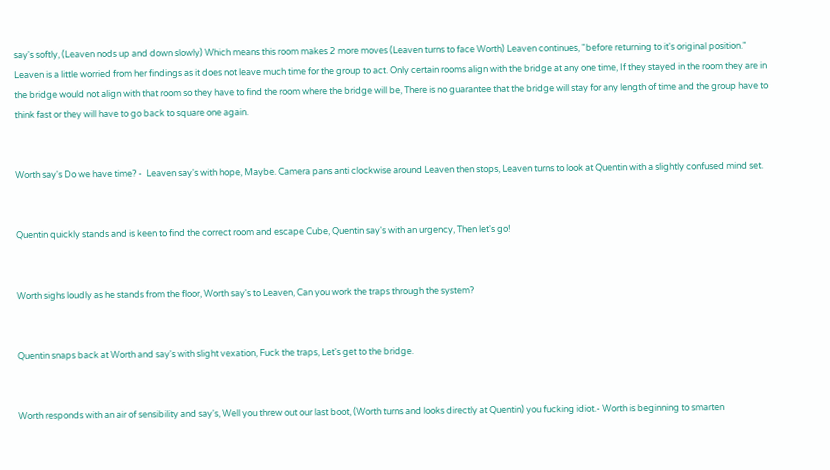say's softly, (Leaven nods up and down slowly) Which means this room makes 2 more moves (Leaven turns to face Worth) Leaven continues, "before returning to it's original position." Leaven is a little worried from her findings as it does not leave much time for the group to act. Only certain rooms align with the bridge at any one time, If they stayed in the room they are in the bridge would not align with that room so they have to find the room where the bridge will be, There is no guarantee that the bridge will stay for any length of time and the group have to think fast or they will have to go back to square one again.


Worth say's Do we have time? -  Leaven say's with hope, Maybe. Camera pans anti clockwise around Leaven then stops, Leaven turns to look at Quentin with a slightly confused mind set.


Quentin quickly stands and is keen to find the correct room and escape Cube, Quentin say's with an urgency, Then let's go!


Worth sighs loudly as he stands from the floor, Worth say's to Leaven, Can you work the traps through the system?


Quentin snaps back at Worth and say's with slight vexation, Fuck the traps, Let's get to the bridge.


Worth responds with an air of sensibility and say's, Well you threw out our last boot, (Worth turns and looks directly at Quentin) you fucking idiot.- Worth is beginning to smarten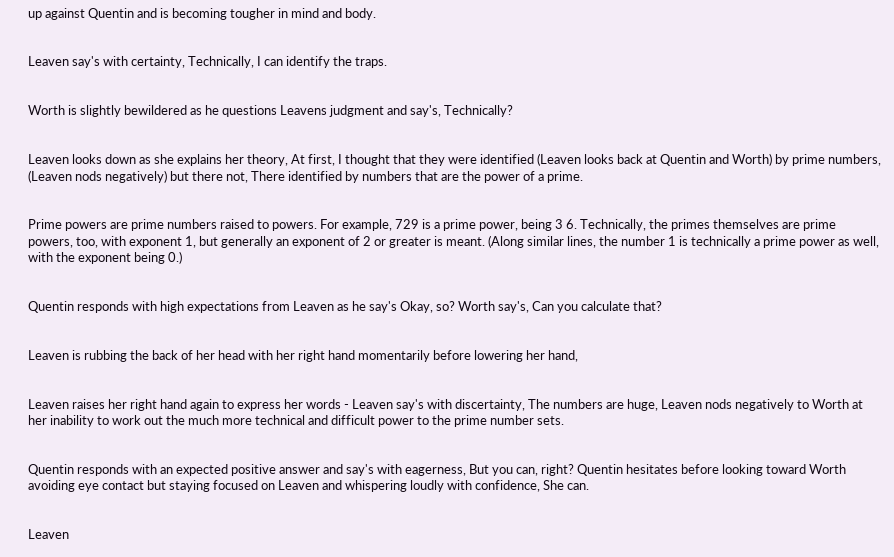up against Quentin and is becoming tougher in mind and body.


Leaven say's with certainty, Technically, I can identify the traps.


Worth is slightly bewildered as he questions Leavens judgment and say's, Technically?


Leaven looks down as she explains her theory, At first, I thought that they were identified (Leaven looks back at Quentin and Worth) by prime numbers, (Leaven nods negatively) but there not, There identified by numbers that are the power of a prime.


Prime powers are prime numbers raised to powers. For example, 729 is a prime power, being 3 6. Technically, the primes themselves are prime powers, too, with exponent 1, but generally an exponent of 2 or greater is meant. (Along similar lines, the number 1 is technically a prime power as well, with the exponent being 0.)


Quentin responds with high expectations from Leaven as he say's Okay, so? Worth say's, Can you calculate that?


Leaven is rubbing the back of her head with her right hand momentarily before lowering her hand,


Leaven raises her right hand again to express her words - Leaven say's with discertainty, The numbers are huge, Leaven nods negatively to Worth at her inability to work out the much more technical and difficult power to the prime number sets.


Quentin responds with an expected positive answer and say's with eagerness, But you can, right? Quentin hesitates before looking toward Worth avoiding eye contact but staying focused on Leaven and whispering loudly with confidence, She can.


Leaven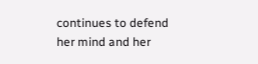continues to defend her mind and her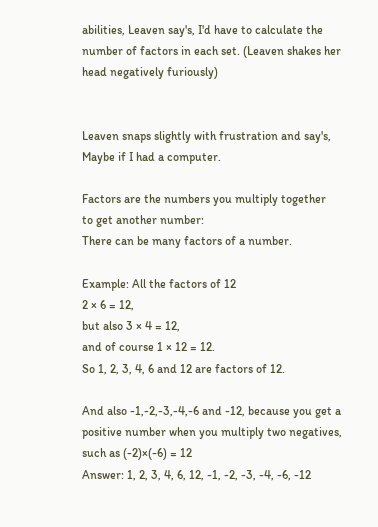abilities, Leaven say's, I'd have to calculate the number of factors in each set. (Leaven shakes her head negatively furiously)


Leaven snaps slightly with frustration and say's, Maybe if I had a computer.

Factors are the numbers you multiply together
to get another number:
There can be many factors of a number.

Example: All the factors of 12
2 × 6 = 12,
but also 3 × 4 = 12,
and of course 1 × 12 = 12.
So 1, 2, 3, 4, 6 and 12 are factors of 12.

And also -1,-2,-3,-4,-6 and -12, because you get a positive number when you multiply two negatives, such as (-2)×(-6) = 12
Answer: 1, 2, 3, 4, 6, 12, -1, -2, -3, -4, -6, -12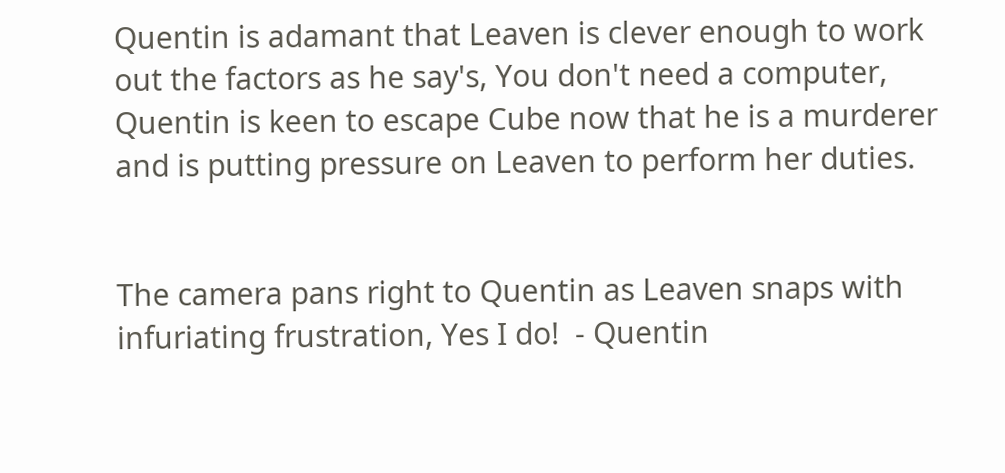Quentin is adamant that Leaven is clever enough to work out the factors as he say's, You don't need a computer, Quentin is keen to escape Cube now that he is a murderer and is putting pressure on Leaven to perform her duties.


The camera pans right to Quentin as Leaven snaps with infuriating frustration, Yes I do!  - Quentin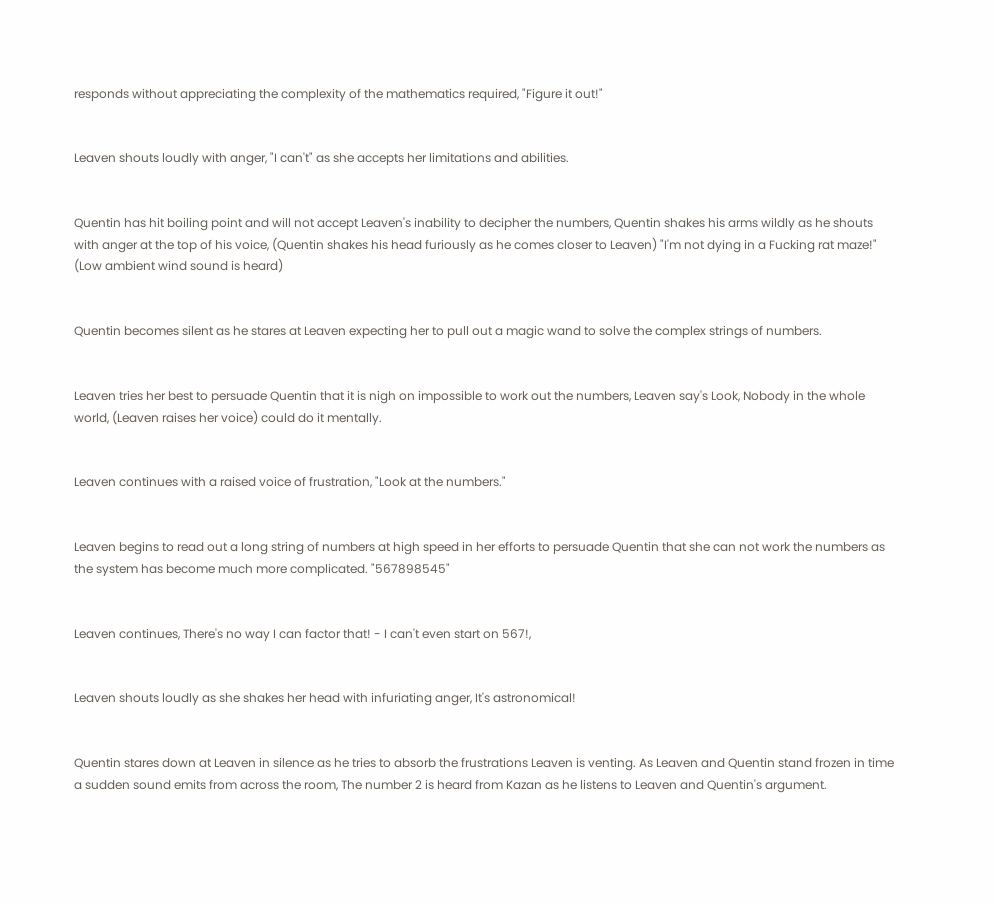responds without appreciating the complexity of the mathematics required, "Figure it out!"


Leaven shouts loudly with anger, "I can't" as she accepts her limitations and abilities.


Quentin has hit boiling point and will not accept Leaven's inability to decipher the numbers, Quentin shakes his arms wildly as he shouts with anger at the top of his voice, (Quentin shakes his head furiously as he comes closer to Leaven) "I'm not dying in a Fucking rat maze!" (Low ambient wind sound is heard)


Quentin becomes silent as he stares at Leaven expecting her to pull out a magic wand to solve the complex strings of numbers.


Leaven tries her best to persuade Quentin that it is nigh on impossible to work out the numbers, Leaven say's Look, Nobody in the whole world, (Leaven raises her voice) could do it mentally.


Leaven continues with a raised voice of frustration, "Look at the numbers."


Leaven begins to read out a long string of numbers at high speed in her efforts to persuade Quentin that she can not work the numbers as the system has become much more complicated. "567898545"


Leaven continues, There's no way I can factor that! - I can't even start on 567!,


Leaven shouts loudly as she shakes her head with infuriating anger, It's astronomical!


Quentin stares down at Leaven in silence as he tries to absorb the frustrations Leaven is venting. As Leaven and Quentin stand frozen in time a sudden sound emits from across the room, The number 2 is heard from Kazan as he listens to Leaven and Quentin's argument.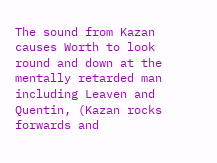The sound from Kazan causes Worth to look round and down at the mentally retarded man including Leaven and Quentin, (Kazan rocks forwards and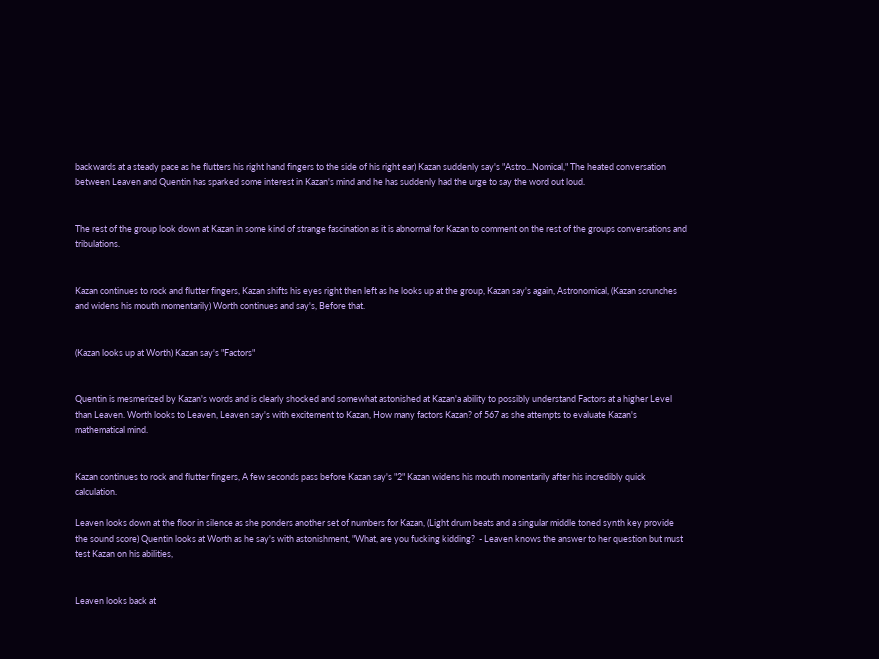backwards at a steady pace as he flutters his right hand fingers to the side of his right ear) Kazan suddenly say's "Astro...Nomical," The heated conversation between Leaven and Quentin has sparked some interest in Kazan's mind and he has suddenly had the urge to say the word out loud.


The rest of the group look down at Kazan in some kind of strange fascination as it is abnormal for Kazan to comment on the rest of the groups conversations and tribulations.


Kazan continues to rock and flutter fingers, Kazan shifts his eyes right then left as he looks up at the group, Kazan say's again, Astronomical, (Kazan scrunches and widens his mouth momentarily) Worth continues and say's, Before that.


(Kazan looks up at Worth) Kazan say's "Factors"


Quentin is mesmerized by Kazan's words and is clearly shocked and somewhat astonished at Kazan'a ability to possibly understand Factors at a higher Level than Leaven. Worth looks to Leaven, Leaven say's with excitement to Kazan, How many factors Kazan? of 567 as she attempts to evaluate Kazan's mathematical mind.


Kazan continues to rock and flutter fingers, A few seconds pass before Kazan say's "2" Kazan widens his mouth momentarily after his incredibly quick calculation.

Leaven looks down at the floor in silence as she ponders another set of numbers for Kazan, (Light drum beats and a singular middle toned synth key provide the sound score) Quentin looks at Worth as he say's with astonishment, "What, are you fucking kidding?  - Leaven knows the answer to her question but must test Kazan on his abilities,


Leaven looks back at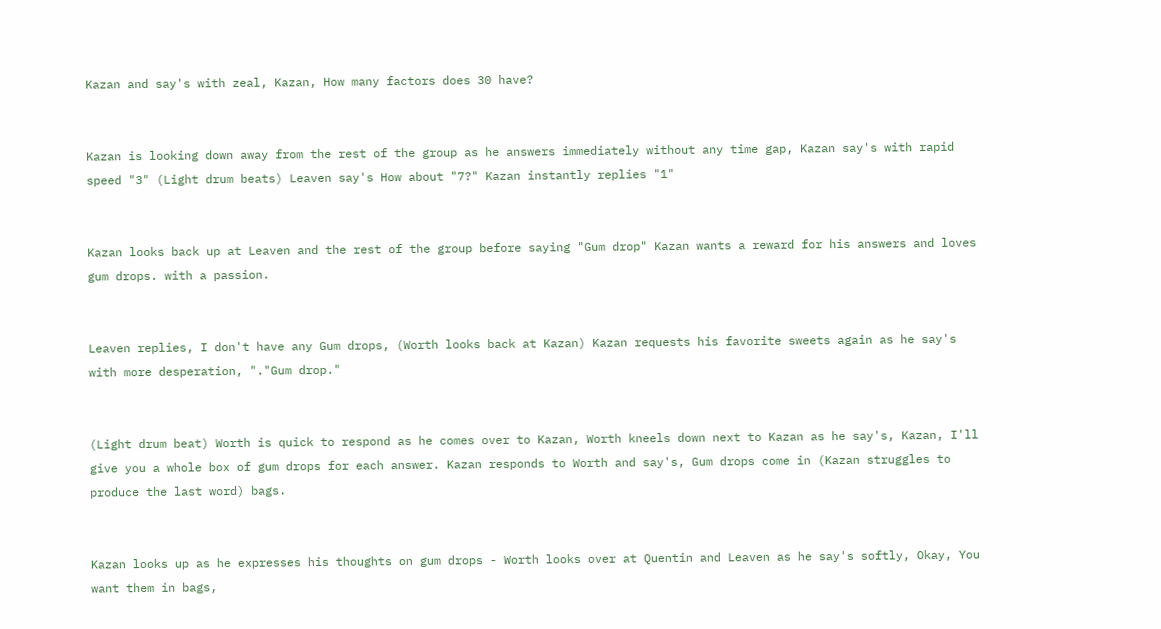Kazan and say's with zeal, Kazan, How many factors does 30 have?


Kazan is looking down away from the rest of the group as he answers immediately without any time gap, Kazan say's with rapid speed "3" (Light drum beats) Leaven say's How about "7?" Kazan instantly replies "1"


Kazan looks back up at Leaven and the rest of the group before saying "Gum drop" Kazan wants a reward for his answers and loves gum drops. with a passion.


Leaven replies, I don't have any Gum drops, (Worth looks back at Kazan) Kazan requests his favorite sweets again as he say's with more desperation, "."Gum drop."


(Light drum beat) Worth is quick to respond as he comes over to Kazan, Worth kneels down next to Kazan as he say's, Kazan, I'll give you a whole box of gum drops for each answer. Kazan responds to Worth and say's, Gum drops come in (Kazan struggles to produce the last word) bags.


Kazan looks up as he expresses his thoughts on gum drops - Worth looks over at Quentin and Leaven as he say's softly, Okay, You want them in bags,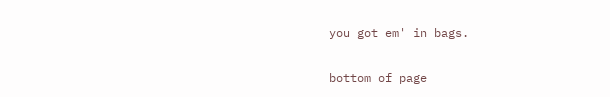you got em' in bags.

bottom of page